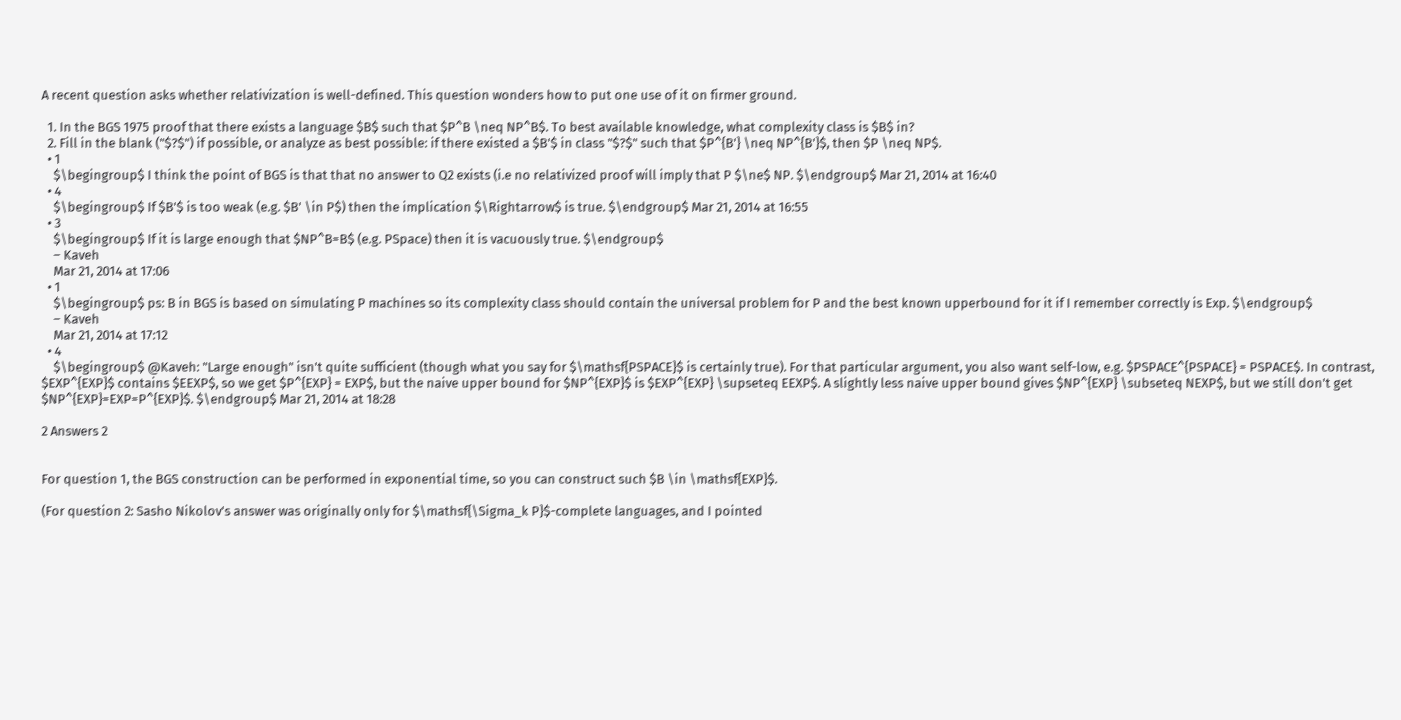A recent question asks whether relativization is well-defined. This question wonders how to put one use of it on firmer ground.

  1. In the BGS 1975 proof that there exists a language $B$ such that $P^B \neq NP^B$. To best available knowledge, what complexity class is $B$ in?
  2. Fill in the blank ("$?$") if possible, or analyze as best possible: if there existed a $B'$ in class "$?$" such that $P^{B'} \neq NP^{B'}$, then $P \neq NP$.
  • 1
    $\begingroup$ I think the point of BGS is that that no answer to Q2 exists (i.e no relativized proof will imply that P $\ne$ NP. $\endgroup$ Mar 21, 2014 at 16:40
  • 4
    $\begingroup$ If $B'$ is too weak (e.g. $B' \in P$) then the implication $\Rightarrow$ is true. $\endgroup$ Mar 21, 2014 at 16:55
  • 3
    $\begingroup$ If it is large enough that $NP^B=B$ (e.g. PSpace) then it is vacuously true. $\endgroup$
    – Kaveh
    Mar 21, 2014 at 17:06
  • 1
    $\begingroup$ ps: B in BGS is based on simulating P machines so its complexity class should contain the universal problem for P and the best known upperbound for it if I remember correctly is Exp. $\endgroup$
    – Kaveh
    Mar 21, 2014 at 17:12
  • 4
    $\begingroup$ @Kaveh: "Large enough" isn't quite sufficient (though what you say for $\mathsf{PSPACE}$ is certainly true). For that particular argument, you also want self-low, e.g. $PSPACE^{PSPACE} = PSPACE$. In contrast, $EXP^{EXP}$ contains $EEXP$, so we get $P^{EXP} = EXP$, but the naive upper bound for $NP^{EXP}$ is $EXP^{EXP} \supseteq EEXP$. A slightly less naive upper bound gives $NP^{EXP} \subseteq NEXP$, but we still don't get $NP^{EXP}=EXP=P^{EXP}$. $\endgroup$ Mar 21, 2014 at 18:28

2 Answers 2


For question 1, the BGS construction can be performed in exponential time, so you can construct such $B \in \mathsf{EXP}$.

(For question 2: Sasho Nikolov's answer was originally only for $\mathsf{\Sigma_k P}$-complete languages, and I pointed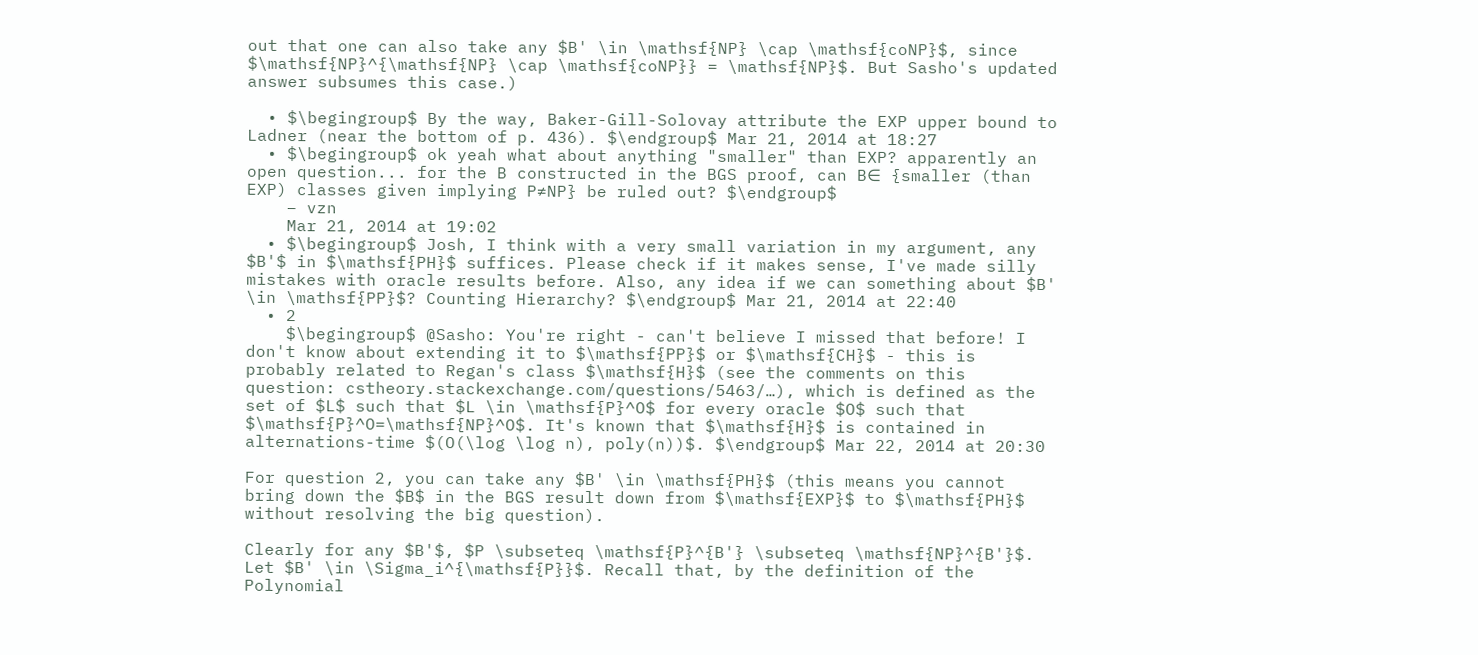out that one can also take any $B' \in \mathsf{NP} \cap \mathsf{coNP}$, since $\mathsf{NP}^{\mathsf{NP} \cap \mathsf{coNP}} = \mathsf{NP}$. But Sasho's updated answer subsumes this case.)

  • $\begingroup$ By the way, Baker-Gill-Solovay attribute the EXP upper bound to Ladner (near the bottom of p. 436). $\endgroup$ Mar 21, 2014 at 18:27
  • $\begingroup$ ok yeah what about anything "smaller" than EXP? apparently an open question... for the B constructed in the BGS proof, can B∈ {smaller (than EXP) classes given implying P≠NP} be ruled out? $\endgroup$
    – vzn
    Mar 21, 2014 at 19:02
  • $\begingroup$ Josh, I think with a very small variation in my argument, any $B'$ in $\mathsf{PH}$ suffices. Please check if it makes sense, I've made silly mistakes with oracle results before. Also, any idea if we can something about $B' \in \mathsf{PP}$? Counting Hierarchy? $\endgroup$ Mar 21, 2014 at 22:40
  • 2
    $\begingroup$ @Sasho: You're right - can't believe I missed that before! I don't know about extending it to $\mathsf{PP}$ or $\mathsf{CH}$ - this is probably related to Regan's class $\mathsf{H}$ (see the comments on this question: cstheory.stackexchange.com/questions/5463/…), which is defined as the set of $L$ such that $L \in \mathsf{P}^O$ for every oracle $O$ such that $\mathsf{P}^O=\mathsf{NP}^O$. It's known that $\mathsf{H}$ is contained in alternations-time $(O(\log \log n), poly(n))$. $\endgroup$ Mar 22, 2014 at 20:30

For question 2, you can take any $B' \in \mathsf{PH}$ (this means you cannot bring down the $B$ in the BGS result down from $\mathsf{EXP}$ to $\mathsf{PH}$ without resolving the big question).

Clearly for any $B'$, $P \subseteq \mathsf{P}^{B'} \subseteq \mathsf{NP}^{B'}$. Let $B' \in \Sigma_i^{\mathsf{P}}$. Recall that, by the definition of the Polynomial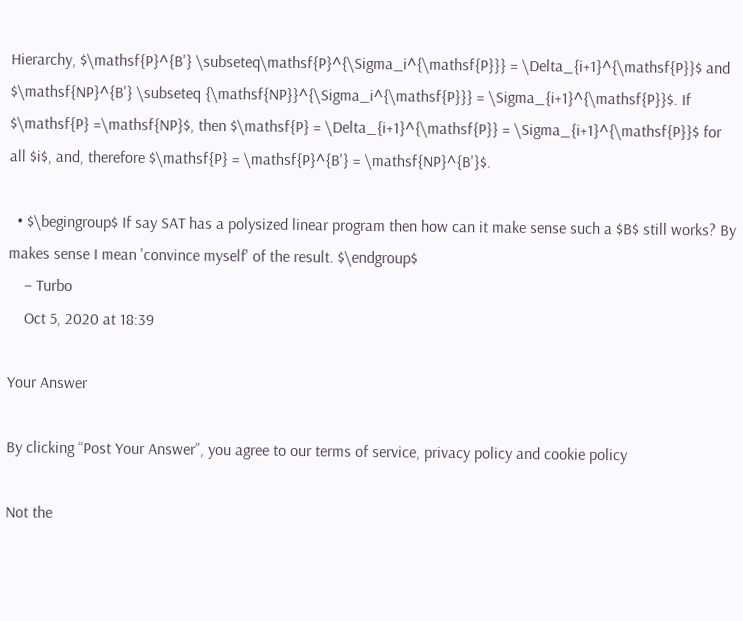Hierarchy, $\mathsf{P}^{B'} \subseteq\mathsf{P}^{\Sigma_i^{\mathsf{P}}} = \Delta_{i+1}^{\mathsf{P}}$ and $\mathsf{NP}^{B'} \subseteq {\mathsf{NP}}^{\Sigma_i^{\mathsf{P}}} = \Sigma_{i+1}^{\mathsf{P}}$. If $\mathsf{P} =\mathsf{NP}$, then $\mathsf{P} = \Delta_{i+1}^{\mathsf{P}} = \Sigma_{i+1}^{\mathsf{P}}$ for all $i$, and, therefore $\mathsf{P} = \mathsf{P}^{B'} = \mathsf{NP}^{B'}$.

  • $\begingroup$ If say SAT has a polysized linear program then how can it make sense such a $B$ still works? By makes sense I mean 'convince myself' of the result. $\endgroup$
    – Turbo
    Oct 5, 2020 at 18:39

Your Answer

By clicking “Post Your Answer”, you agree to our terms of service, privacy policy and cookie policy

Not the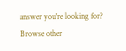answer you're looking for? Browse other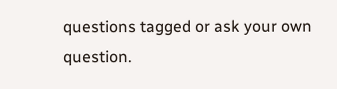questions tagged or ask your own question.